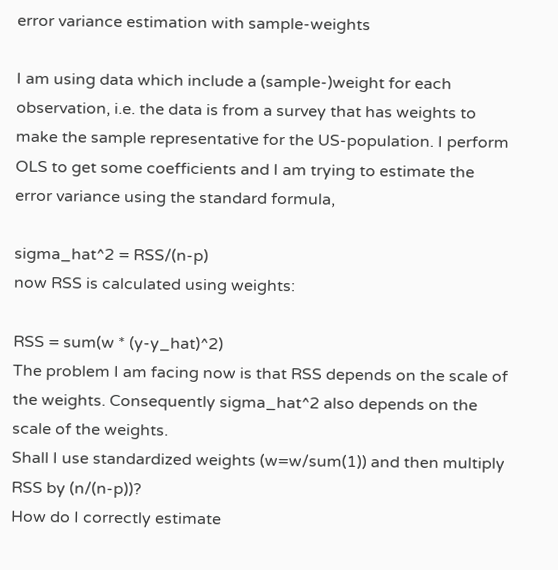error variance estimation with sample-weights

I am using data which include a (sample-)weight for each observation, i.e. the data is from a survey that has weights to make the sample representative for the US-population. I perform OLS to get some coefficients and I am trying to estimate the error variance using the standard formula,

sigma_hat^2 = RSS/(n-p)
now RSS is calculated using weights:

RSS = sum(w * (y-y_hat)^2)
The problem I am facing now is that RSS depends on the scale of the weights. Consequently sigma_hat^2 also depends on the scale of the weights.
Shall I use standardized weights (w=w/sum(1)) and then multiply RSS by (n/(n-p))?
How do I correctly estimate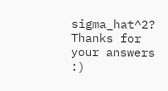sigma_hat^2?
Thanks for your answers :)